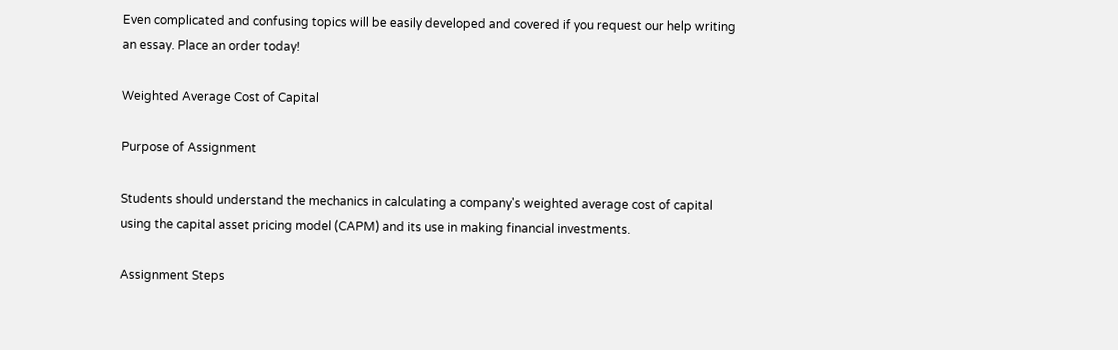Even complicated and confusing topics will be easily developed and covered if you request our help writing an essay. Place an order today!

Weighted Average Cost of Capital

Purpose of Assignment

Students should understand the mechanics in calculating a company's weighted average cost of capital using the capital asset pricing model (CAPM) and its use in making financial investments.

Assignment Steps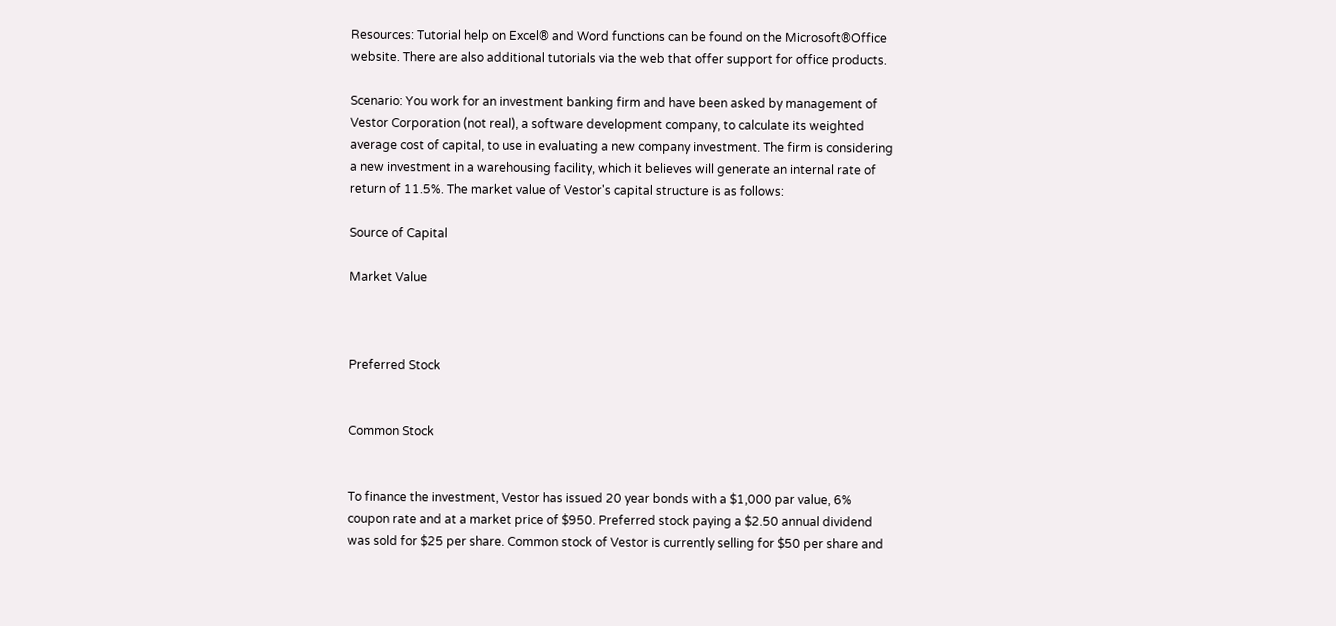Resources: Tutorial help on Excel® and Word functions can be found on the Microsoft®Office website. There are also additional tutorials via the web that offer support for office products.

Scenario: You work for an investment banking firm and have been asked by management of Vestor Corporation (not real), a software development company, to calculate its weighted average cost of capital, to use in evaluating a new company investment. The firm is considering a new investment in a warehousing facility, which it believes will generate an internal rate of return of 11.5%. The market value of Vestor's capital structure is as follows:

Source of Capital

Market Value



Preferred Stock


Common Stock


To finance the investment, Vestor has issued 20 year bonds with a $1,000 par value, 6% coupon rate and at a market price of $950. Preferred stock paying a $2.50 annual dividend was sold for $25 per share. Common stock of Vestor is currently selling for $50 per share and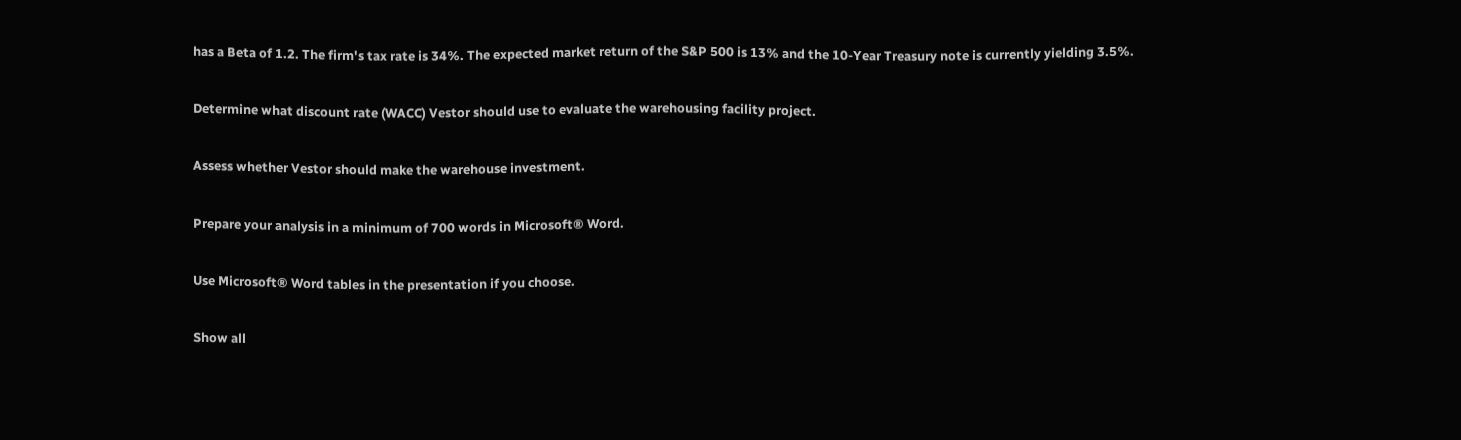has a Beta of 1.2. The firm's tax rate is 34%. The expected market return of the S&P 500 is 13% and the 10-Year Treasury note is currently yielding 3.5%.

Determine what discount rate (WACC) Vestor should use to evaluate the warehousing facility project.

Assess whether Vestor should make the warehouse investment.

Prepare your analysis in a minimum of 700 words in Microsoft® Word.

Use Microsoft® Word tables in the presentation if you choose.

Show all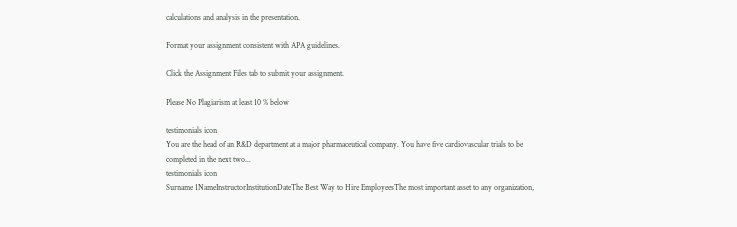calculations and analysis in the presentation.

Format your assignment consistent with APA guidelines.

Click the Assignment Files tab to submit your assignment.

Please No Plagiarism at least 10 % below

testimonials icon
You are the head of an R&D department at a major pharmaceutical company. You have five cardiovascular trials to be completed in the next two...
testimonials icon
Surname 1NameInstructorInstitutionDateThe Best Way to Hire EmployeesThe most important asset to any organization,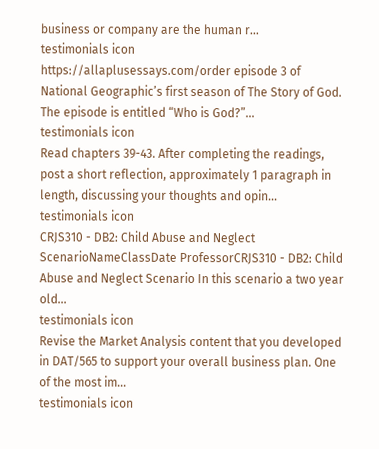business or company are the human r...
testimonials icon
https://allaplusessays.com/order episode 3 of National Geographic’s first season of The Story of God. The episode is entitled “Who is God?”...
testimonials icon
Read chapters 39-43. After completing the readings, post a short reflection, approximately 1 paragraph in length, discussing your thoughts and opin...
testimonials icon
CRJS310 - DB2: Child Abuse and Neglect ScenarioNameClassDate ProfessorCRJS310 - DB2: Child Abuse and Neglect Scenario In this scenario a two year old...
testimonials icon
Revise the Market Analysis content that you developed in DAT/565 to support your overall business plan. One of the most im...
testimonials icon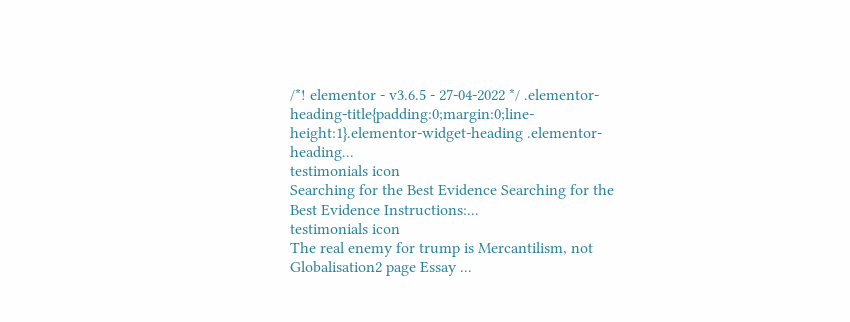/*! elementor - v3.6.5 - 27-04-2022 */ .elementor-heading-title{padding:0;margin:0;line-height:1}.elementor-widget-heading .elementor-heading...
testimonials icon
Searching for the Best Evidence Searching for the Best Evidence Instructions:...
testimonials icon
The real enemy for trump is Mercantilism, not Globalisation2 page Essay ...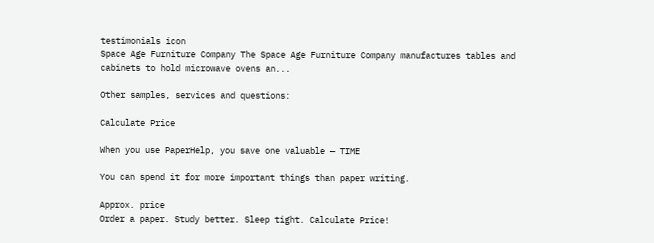testimonials icon
Space Age Furniture Company The Space Age Furniture Company manufactures tables and cabinets to hold microwave ovens an...

Other samples, services and questions:

Calculate Price

When you use PaperHelp, you save one valuable — TIME

You can spend it for more important things than paper writing.

Approx. price
Order a paper. Study better. Sleep tight. Calculate Price!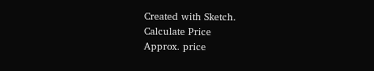Created with Sketch.
Calculate Price
Approx. price